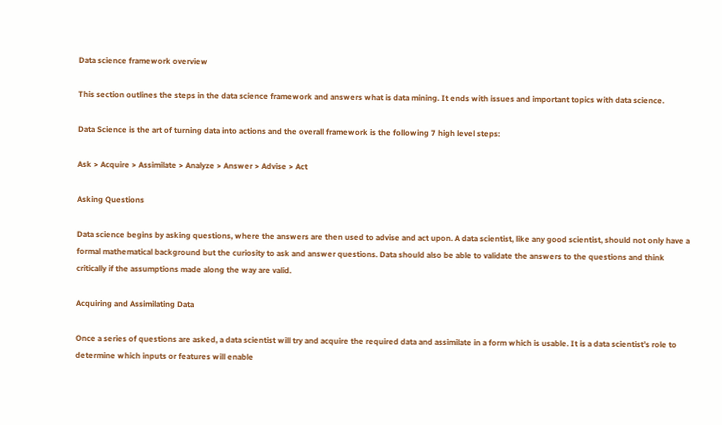Data science framework overview

This section outlines the steps in the data science framework and answers what is data mining. It ends with issues and important topics with data science.

Data Science is the art of turning data into actions and the overall framework is the following 7 high level steps:

Ask > Acquire > Assimilate > Analyze > Answer > Advise > Act

Asking Questions

Data science begins by asking questions, where the answers are then used to advise and act upon. A data scientist, like any good scientist, should not only have a formal mathematical background but the curiosity to ask and answer questions. Data should also be able to validate the answers to the questions and think critically if the assumptions made along the way are valid.

Acquiring and Assimilating Data

Once a series of questions are asked, a data scientist will try and acquire the required data and assimilate in a form which is usable. It is a data scientist’s role to determine which inputs or features will enable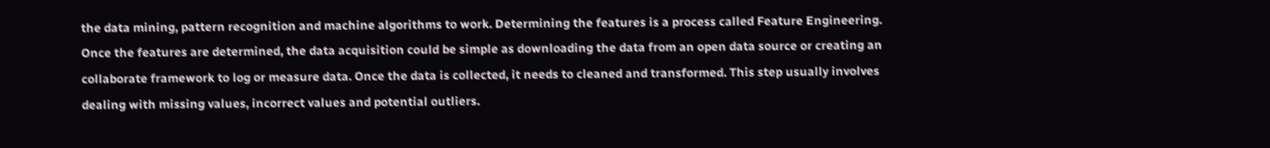the data mining, pattern recognition and machine algorithms to work. Determining the features is a process called Feature Engineering. Once the features are determined, the data acquisition could be simple as downloading the data from an open data source or creating an collaborate framework to log or measure data. Once the data is collected, it needs to cleaned and transformed. This step usually involves dealing with missing values, incorrect values and potential outliers.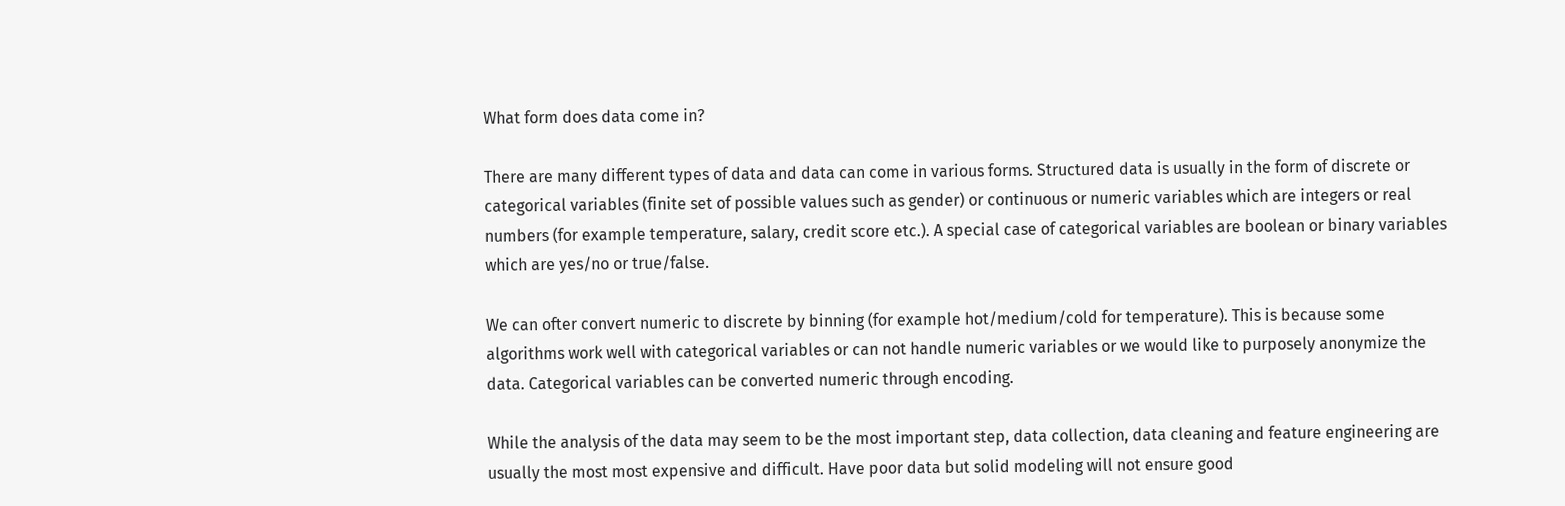What form does data come in?

There are many different types of data and data can come in various forms. Structured data is usually in the form of discrete or categorical variables (finite set of possible values such as gender) or continuous or numeric variables which are integers or real numbers (for example temperature, salary, credit score etc.). A special case of categorical variables are boolean or binary variables which are yes/no or true/false.

We can ofter convert numeric to discrete by binning (for example hot/medium/cold for temperature). This is because some algorithms work well with categorical variables or can not handle numeric variables or we would like to purposely anonymize the data. Categorical variables can be converted numeric through encoding.

While the analysis of the data may seem to be the most important step, data collection, data cleaning and feature engineering are usually the most most expensive and difficult. Have poor data but solid modeling will not ensure good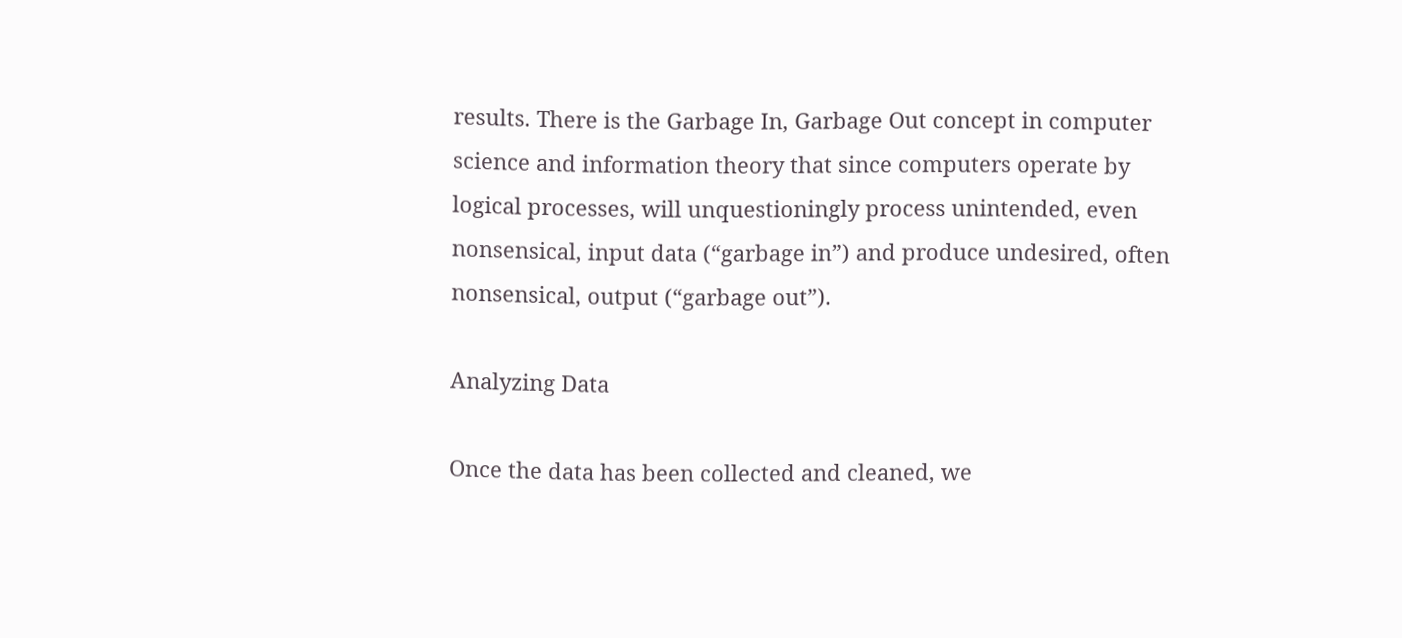results. There is the Garbage In, Garbage Out concept in computer science and information theory that since computers operate by logical processes, will unquestioningly process unintended, even nonsensical, input data (“garbage in”) and produce undesired, often nonsensical, output (“garbage out”).

Analyzing Data

Once the data has been collected and cleaned, we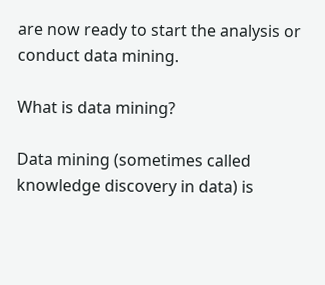are now ready to start the analysis or conduct data mining.

What is data mining?

Data mining (sometimes called knowledge discovery in data) is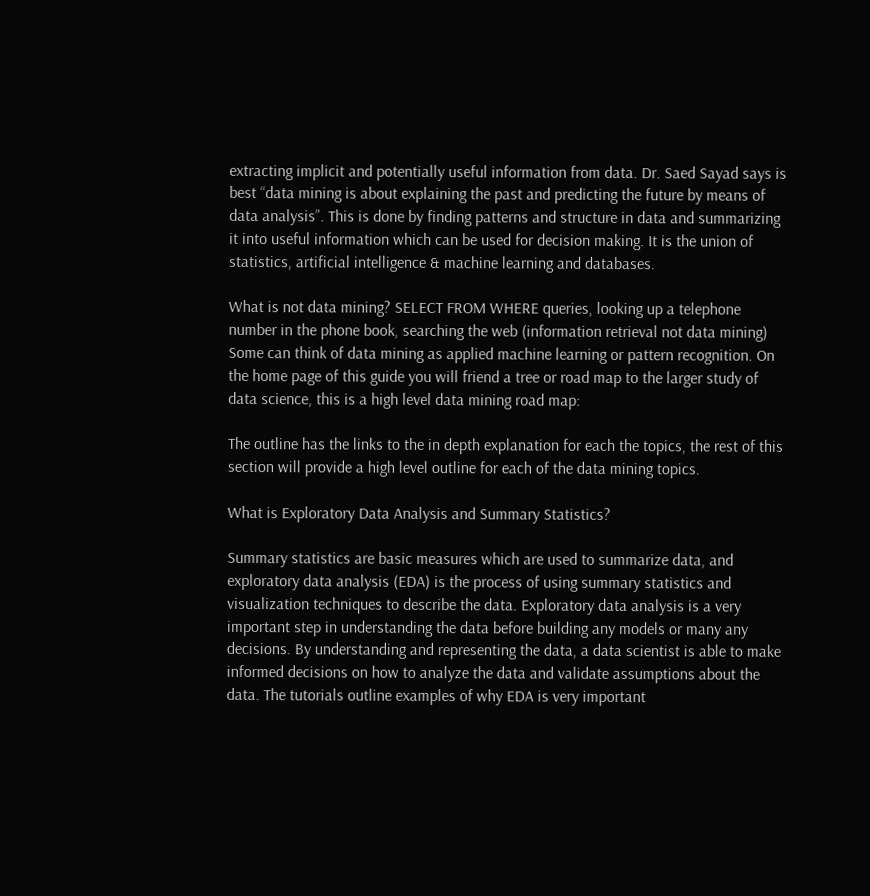extracting implicit and potentially useful information from data. Dr. Saed Sayad says is best “data mining is about explaining the past and predicting the future by means of data analysis”. This is done by finding patterns and structure in data and summarizing it into useful information which can be used for decision making. It is the union of statistics, artificial intelligence & machine learning and databases.

What is not data mining? SELECT FROM WHERE queries, looking up a telephone number in the phone book, searching the web (information retrieval not data mining) Some can think of data mining as applied machine learning or pattern recognition. On the home page of this guide you will friend a tree or road map to the larger study of data science, this is a high level data mining road map:

The outline has the links to the in depth explanation for each the topics, the rest of this section will provide a high level outline for each of the data mining topics.

What is Exploratory Data Analysis and Summary Statistics?

Summary statistics are basic measures which are used to summarize data, and exploratory data analysis (EDA) is the process of using summary statistics and visualization techniques to describe the data. Exploratory data analysis is a very important step in understanding the data before building any models or many any decisions. By understanding and representing the data, a data scientist is able to make informed decisions on how to analyze the data and validate assumptions about the data. The tutorials outline examples of why EDA is very important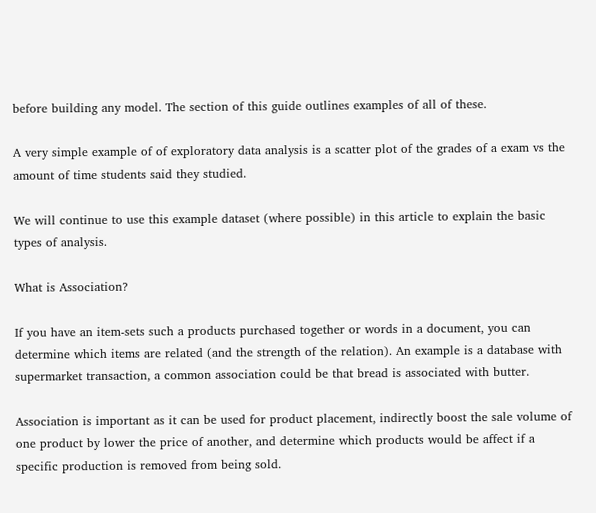before building any model. The section of this guide outlines examples of all of these.

A very simple example of of exploratory data analysis is a scatter plot of the grades of a exam vs the amount of time students said they studied.

We will continue to use this example dataset (where possible) in this article to explain the basic types of analysis.

What is Association?

If you have an item-sets such a products purchased together or words in a document, you can determine which items are related (and the strength of the relation). An example is a database with supermarket transaction, a common association could be that bread is associated with butter.

Association is important as it can be used for product placement, indirectly boost the sale volume of one product by lower the price of another, and determine which products would be affect if a specific production is removed from being sold.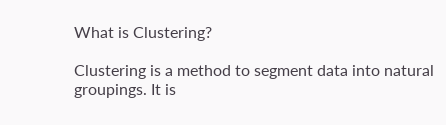What is Clustering?

Clustering is a method to segment data into natural groupings. It is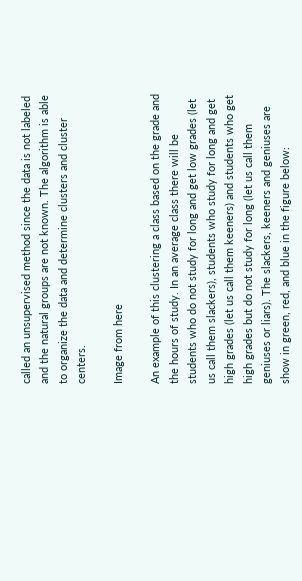called an unsupervised method since the data is not labeled and the natural groups are not known. The algorithm is able to organize the data and determine clusters and cluster centers.

Image from here

An example of this clustering a class based on the grade and the hours of study. In an average class there will be students who do not study for long and get low grades (let us call them slackers), students who study for long and get high grades (let us call them keeners) and students who get high grades but do not study for long (let us call them geniuses or liars). The slackers, keeners and geniuses are show in green, red, and blue in the figure below: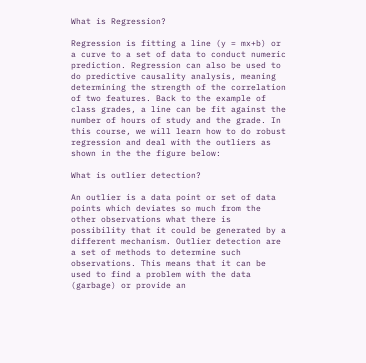What is Regression?

Regression is fitting a line (y = mx+b) or a curve to a set of data to conduct numeric prediction. Regression can also be used to do predictive causality analysis, meaning determining the strength of the correlation of two features. Back to the example of class grades, a line can be fit against the number of hours of study and the grade. In this course, we will learn how to do robust regression and deal with the outliers as shown in the the figure below:

What is outlier detection?

An outlier is a data point or set of data points which deviates so much from the other observations what there is possibility that it could be generated by a different mechanism. Outlier detection are a set of methods to determine such observations. This means that it can be used to find a problem with the data (garbage) or provide an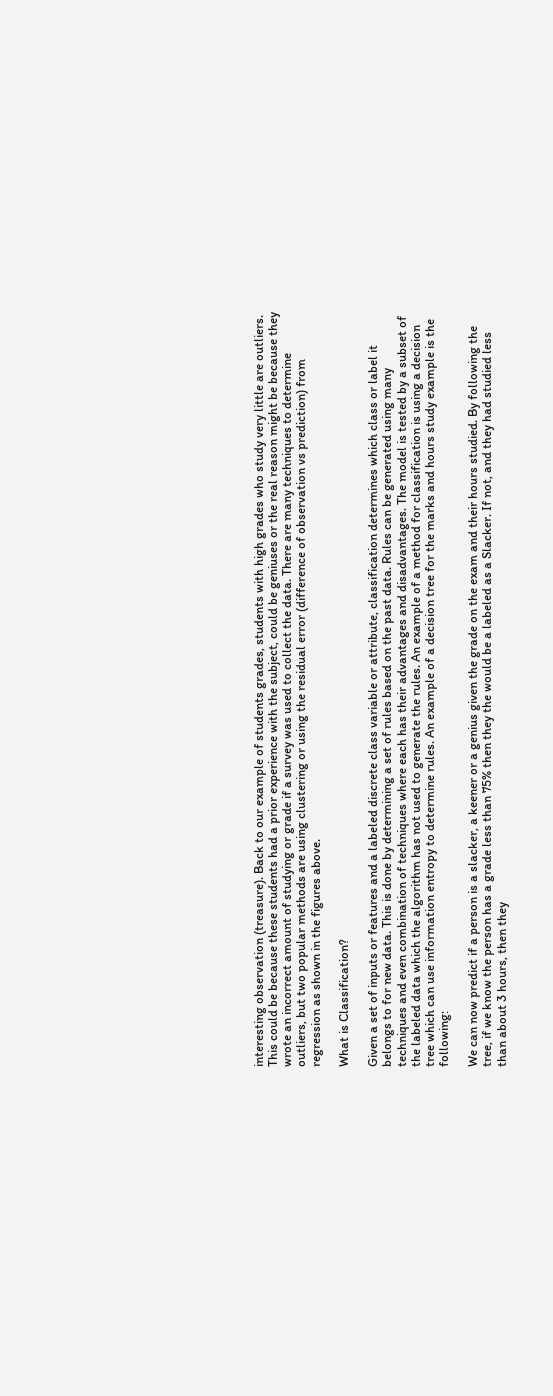interesting observation (treasure). Back to our example of students grades, students with high grades who study very little are outliers. This could be because these students had a prior experience with the subject, could be geniuses or the real reason might be because they wrote an incorrect amount of studying or grade if a survey was used to collect the data. There are many techniques to determine outliers, but two popular methods are using clustering or using the residual error (difference of observation vs prediction) from regression as shown in the figures above.

What is Classification?

Given a set of inputs or features and a labeled discrete class variable or attribute, classification determines which class or label it belongs to for new data. This is done by determining a set of rules based on the past data. Rules can be generated using many techniques and even combination of techniques where each has their advantages and disadvantages. The model is tested by a subset of the labeled data which the algorithm has not used to generate the rules. An example of a method for classification is using a decision tree which can use information entropy to determine rules. An example of a decision tree for the marks and hours study example is the following:

We can now predict if a person is a slacker, a keener or a genius given the grade on the exam and their hours studied. By following the tree, if we know the person has a grade less than 75% then they the would be a labeled as a Slacker. If not, and they had studied less than about 3 hours, then they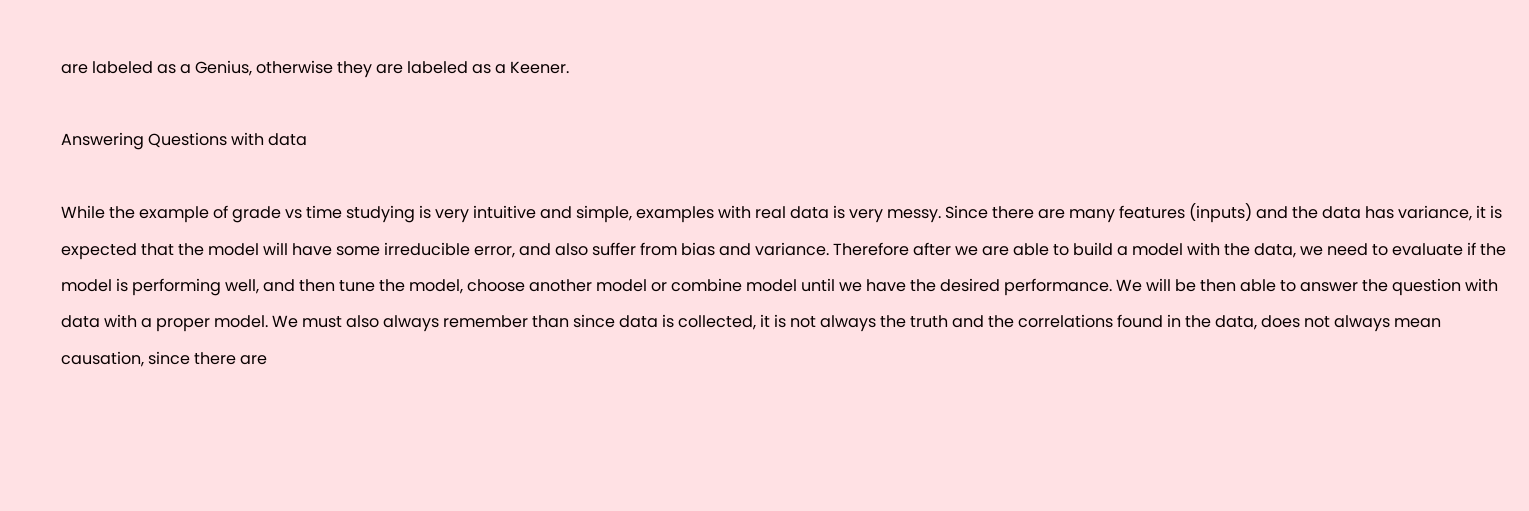are labeled as a Genius, otherwise they are labeled as a Keener.

Answering Questions with data

While the example of grade vs time studying is very intuitive and simple, examples with real data is very messy. Since there are many features (inputs) and the data has variance, it is expected that the model will have some irreducible error, and also suffer from bias and variance. Therefore after we are able to build a model with the data, we need to evaluate if the model is performing well, and then tune the model, choose another model or combine model until we have the desired performance. We will be then able to answer the question with data with a proper model. We must also always remember than since data is collected, it is not always the truth and the correlations found in the data, does not always mean causation, since there are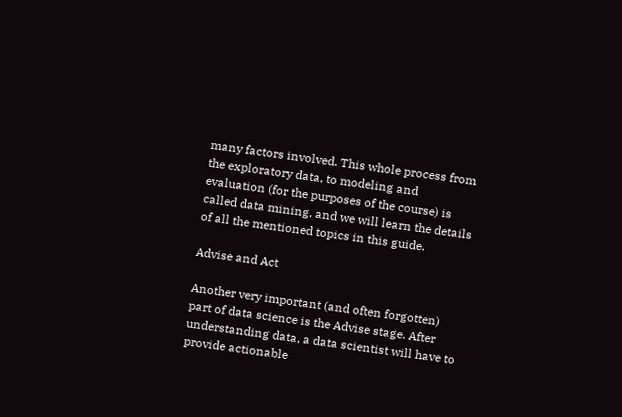many factors involved. This whole process from the exploratory data, to modeling and evaluation (for the purposes of the course) is called data mining, and we will learn the details of all the mentioned topics in this guide.

Advise and Act

Another very important (and often forgotten) part of data science is the Advise stage. After understanding data, a data scientist will have to provide actionable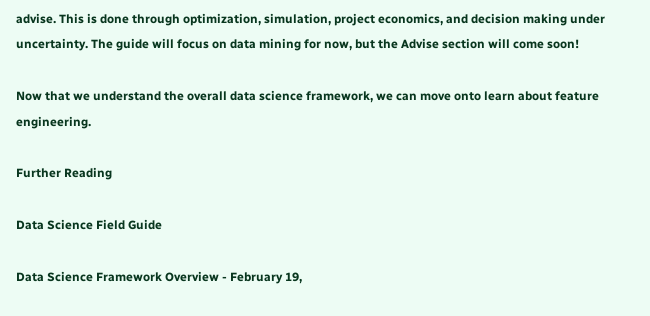advise. This is done through optimization, simulation, project economics, and decision making under uncertainty. The guide will focus on data mining for now, but the Advise section will come soon!

Now that we understand the overall data science framework, we can move onto learn about feature engineering.

Further Reading

Data Science Field Guide

Data Science Framework Overview - February 19,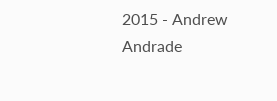2015 - Andrew Andrade